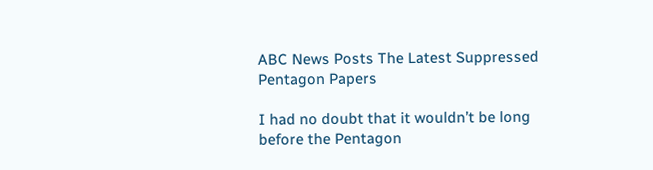ABC News Posts The Latest Suppressed Pentagon Papers

I had no doubt that it wouldn’t be long before the Pentagon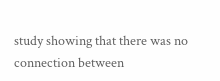study showing that there was no connection between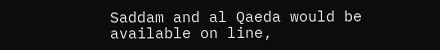Saddam and al Qaeda would be available on line,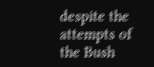despite the attempts of the Bush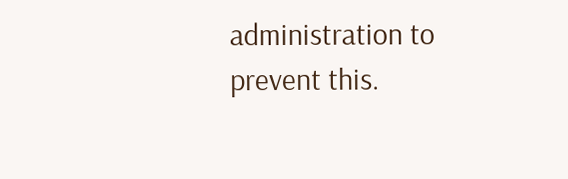administration to prevent this.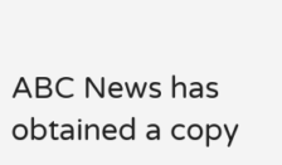ABC News has obtained a copy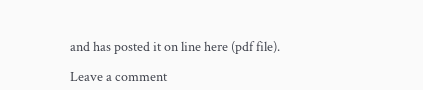and has posted it on line here (pdf file).

Leave a comment